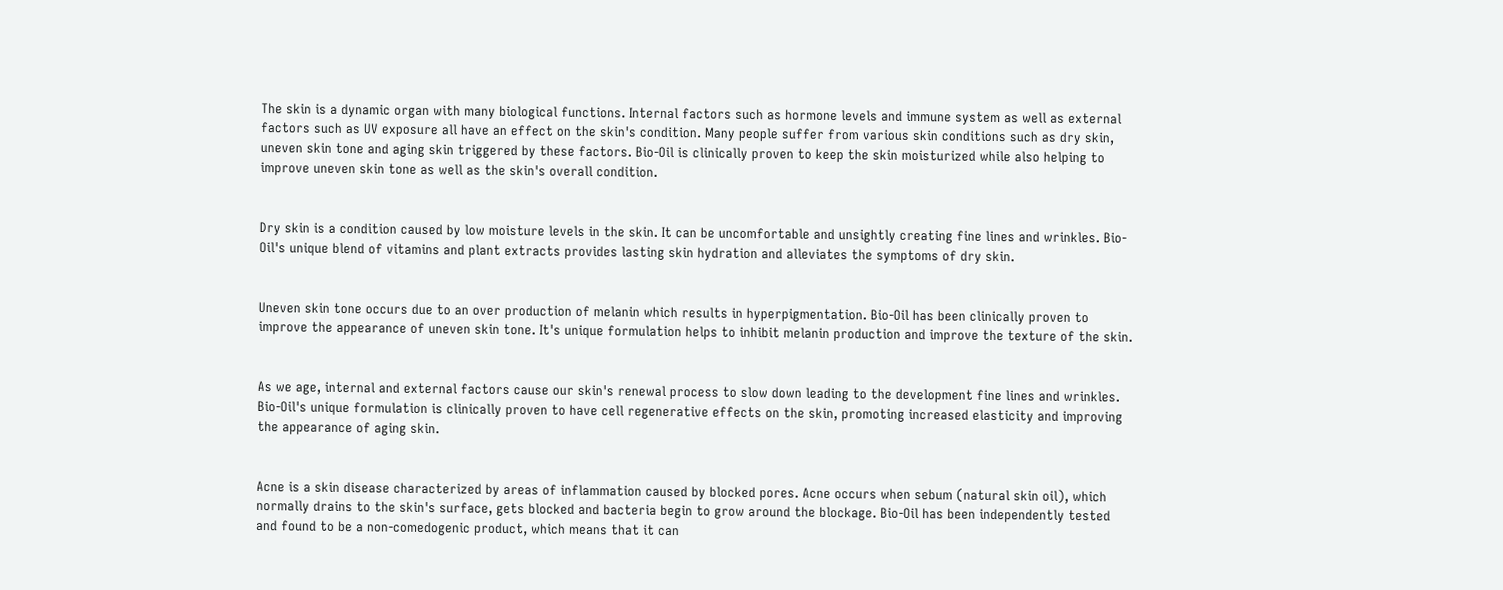The skin is a dynamic organ with many biological functions. Internal factors such as hormone levels and immune system as well as external factors such as UV exposure all have an effect on the skin's condition. Many people suffer from various skin conditions such as dry skin, uneven skin tone and aging skin triggered by these factors. Bio-Oil is clinically proven to keep the skin moisturized while also helping to improve uneven skin tone as well as the skin's overall condition.


Dry skin is a condition caused by low moisture levels in the skin. It can be uncomfortable and unsightly creating fine lines and wrinkles. Bio-Oil's unique blend of vitamins and plant extracts provides lasting skin hydration and alleviates the symptoms of dry skin.


Uneven skin tone occurs due to an over production of melanin which results in hyperpigmentation. Bio-Oil has been clinically proven to improve the appearance of uneven skin tone. It's unique formulation helps to inhibit melanin production and improve the texture of the skin.


As we age, internal and external factors cause our skin's renewal process to slow down leading to the development fine lines and wrinkles. Bio-Oil's unique formulation is clinically proven to have cell regenerative effects on the skin, promoting increased elasticity and improving the appearance of aging skin.


Acne is a skin disease characterized by areas of inflammation caused by blocked pores. Acne occurs when sebum (natural skin oil), which normally drains to the skin's surface, gets blocked and bacteria begin to grow around the blockage. Bio‑Oil has been independently tested and found to be a non-comedogenic product, which means that it can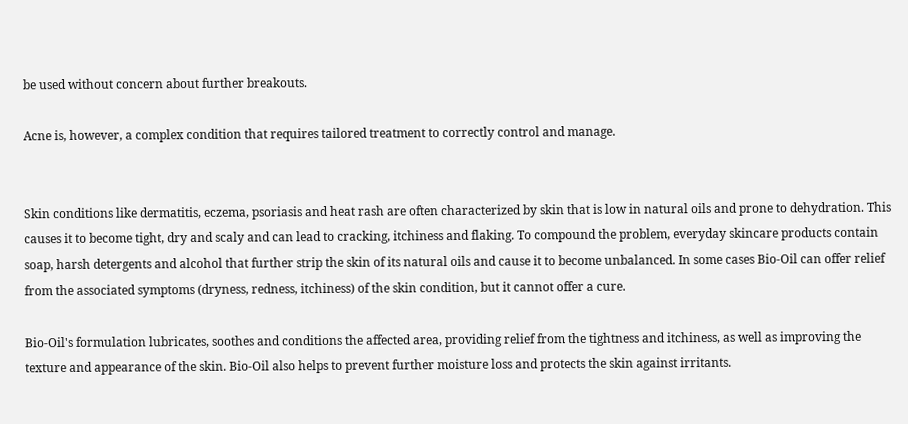be used without concern about further breakouts.

Acne is, however, a complex condition that requires tailored treatment to correctly control and manage.


Skin conditions like dermatitis, eczema, psoriasis and heat rash are often characterized by skin that is low in natural oils and prone to dehydration. This causes it to become tight, dry and scaly and can lead to cracking, itchiness and flaking. To compound the problem, everyday skincare products contain soap, harsh detergents and alcohol that further strip the skin of its natural oils and cause it to become unbalanced. In some cases Bio‑Oil can offer relief from the associated symptoms (dryness, redness, itchiness) of the skin condition, but it cannot offer a cure.

Bio‑Oil's formulation lubricates, soothes and conditions the affected area, providing relief from the tightness and itchiness, as well as improving the texture and appearance of the skin. Bio‑Oil also helps to prevent further moisture loss and protects the skin against irritants.